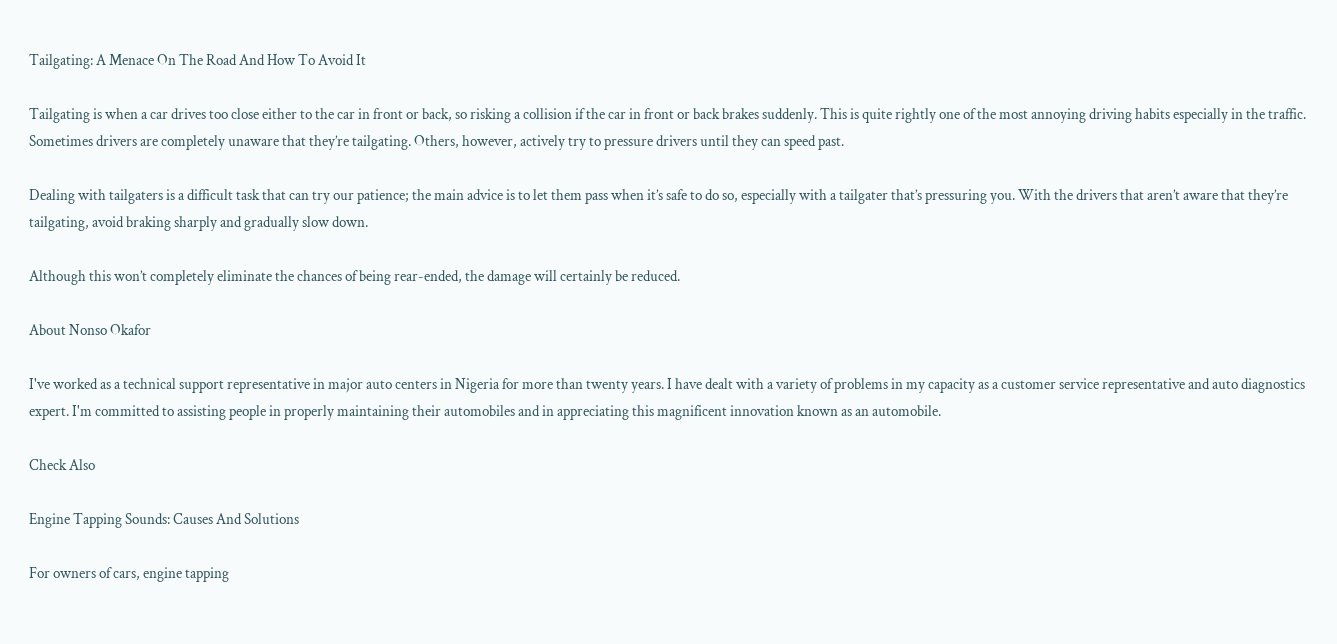Tailgating: A Menace On The Road And How To Avoid It

Tailgating is when a car drives too close either to the car in front or back, so risking a collision if the car in front or back brakes suddenly. This is quite rightly one of the most annoying driving habits especially in the traffic. Sometimes drivers are completely unaware that they’re tailgating. Others, however, actively try to pressure drivers until they can speed past.

Dealing with tailgaters is a difficult task that can try our patience; the main advice is to let them pass when it’s safe to do so, especially with a tailgater that’s pressuring you. With the drivers that aren’t aware that they’re tailgating, avoid braking sharply and gradually slow down.

Although this won’t completely eliminate the chances of being rear-ended, the damage will certainly be reduced.

About Nonso Okafor

I've worked as a technical support representative in major auto centers in Nigeria for more than twenty years. I have dealt with a variety of problems in my capacity as a customer service representative and auto diagnostics expert. I'm committed to assisting people in properly maintaining their automobiles and in appreciating this magnificent innovation known as an automobile.

Check Also

Engine Tapping Sounds: Causes And Solutions

For owners of cars, engine tapping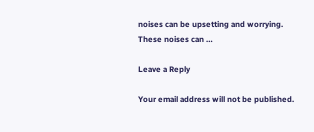noises can be upsetting and worrying. These noises can …

Leave a Reply

Your email address will not be published.